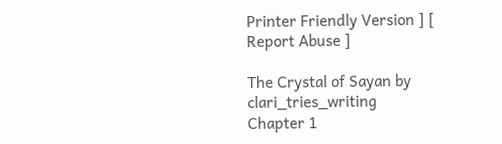Printer Friendly Version ] [ Report Abuse ]

The Crystal of Sayan by clari_tries_writing
Chapter 1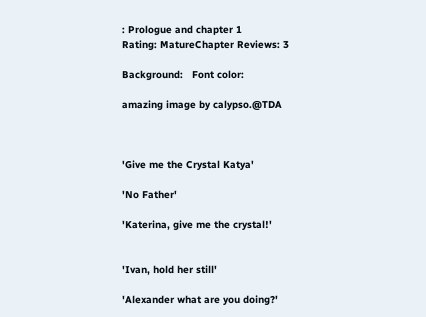: Prologue and chapter 1
Rating: MatureChapter Reviews: 3

Background:   Font color:

amazing image by calypso.@TDA



'Give me the Crystal Katya'

'No Father'

'Katerina, give me the crystal!'


'Ivan, hold her still'

'Alexander what are you doing?'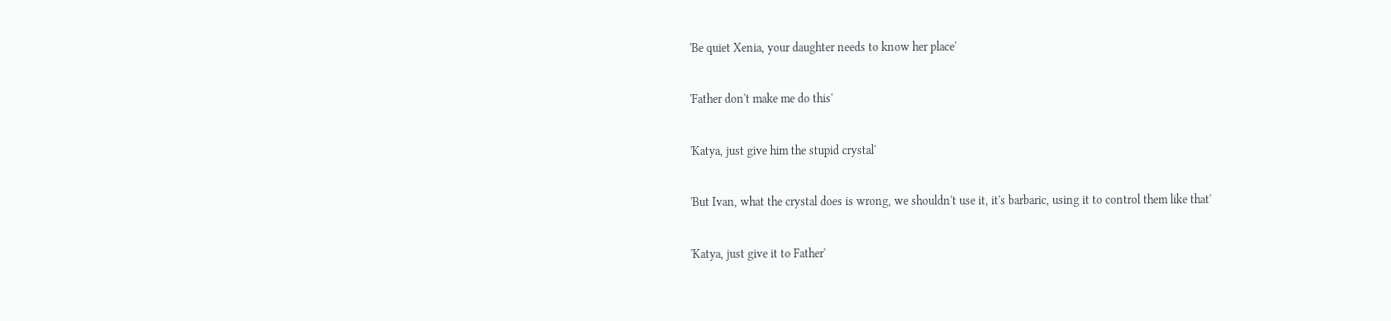'Be quiet Xenia, your daughter needs to know her place'

'Father don't make me do this'

'Katya, just give him the stupid crystal'

'But Ivan, what the crystal does is wrong, we shouldn't use it, it's barbaric, using it to control them like that'

'Katya, just give it to Father'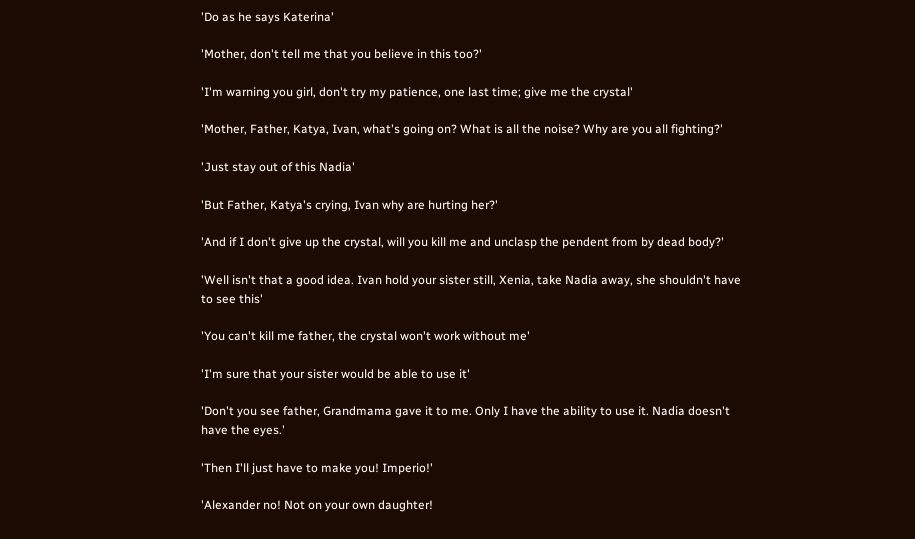'Do as he says Katerina'

'Mother, don't tell me that you believe in this too?'

'I'm warning you girl, don't try my patience, one last time; give me the crystal'

'Mother, Father, Katya, Ivan, what's going on? What is all the noise? Why are you all fighting?'

'Just stay out of this Nadia'

'But Father, Katya's crying, Ivan why are hurting her?'

'And if I don't give up the crystal, will you kill me and unclasp the pendent from by dead body?'

'Well isn't that a good idea. Ivan hold your sister still, Xenia, take Nadia away, she shouldn't have to see this'

'You can't kill me father, the crystal won't work without me'

'I'm sure that your sister would be able to use it'

'Don't you see father, Grandmama gave it to me. Only I have the ability to use it. Nadia doesn't have the eyes.'

'Then I'll just have to make you! Imperio!'

'Alexander no! Not on your own daughter!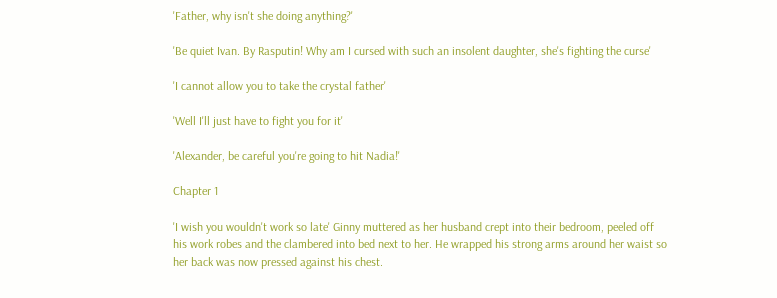'Father, why isn't she doing anything?'

'Be quiet Ivan. By Rasputin! Why am I cursed with such an insolent daughter, she's fighting the curse'

'I cannot allow you to take the crystal father'

'Well I'll just have to fight you for it'

'Alexander, be careful you're going to hit Nadia!'

Chapter 1

'I wish you wouldn't work so late' Ginny muttered as her husband crept into their bedroom, peeled off his work robes and the clambered into bed next to her. He wrapped his strong arms around her waist so her back was now pressed against his chest.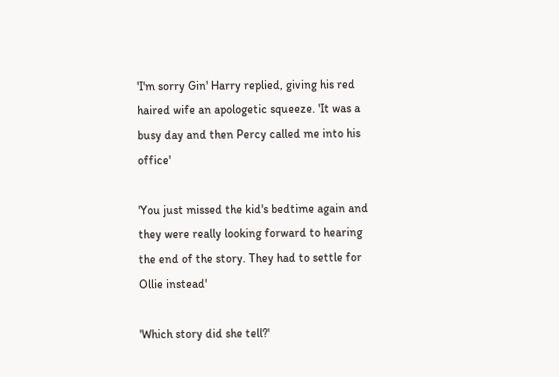'I'm sorry Gin' Harry replied, giving his red haired wife an apologetic squeeze. 'It was a busy day and then Percy called me into his office'

'You just missed the kid's bedtime again and they were really looking forward to hearing the end of the story. They had to settle for Ollie instead'

'Which story did she tell?'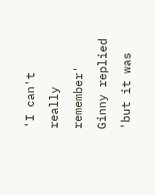'I can't really remember' Ginny replied 'but it was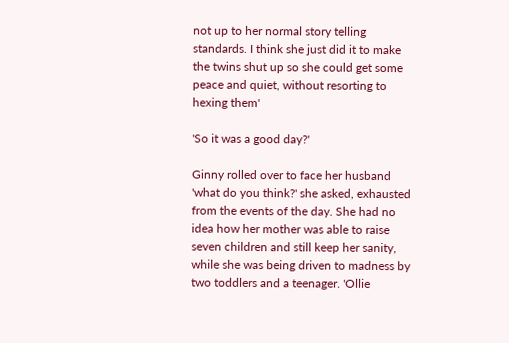not up to her normal story telling standards. I think she just did it to make the twins shut up so she could get some peace and quiet, without resorting to hexing them'

'So it was a good day?'

Ginny rolled over to face her husband 'what do you think?' she asked, exhausted from the events of the day. She had no idea how her mother was able to raise seven children and still keep her sanity, while she was being driven to madness by two toddlers and a teenager. 'Ollie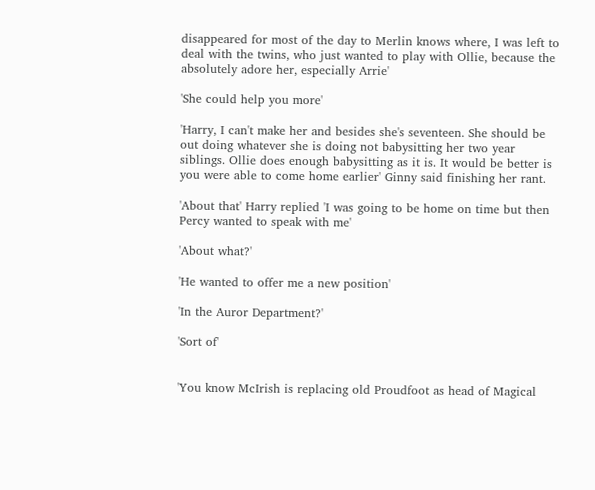disappeared for most of the day to Merlin knows where, I was left to deal with the twins, who just wanted to play with Ollie, because the absolutely adore her, especially Arrie'

'She could help you more'

'Harry, I can't make her and besides she's seventeen. She should be out doing whatever she is doing not babysitting her two year siblings. Ollie does enough babysitting as it is. It would be better is you were able to come home earlier' Ginny said finishing her rant.

'About that' Harry replied 'I was going to be home on time but then Percy wanted to speak with me'

'About what?'

'He wanted to offer me a new position'

'In the Auror Department?'

'Sort of'


'You know McIrish is replacing old Proudfoot as head of Magical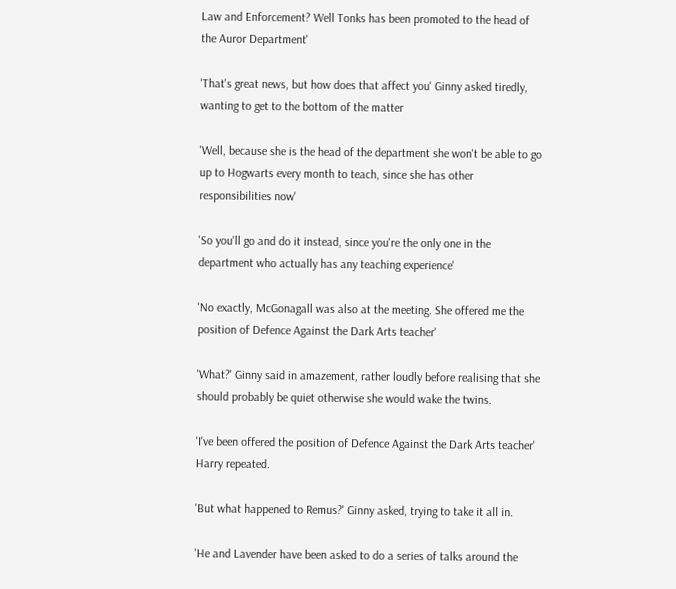Law and Enforcement? Well Tonks has been promoted to the head of the Auror Department'

'That's great news, but how does that affect you' Ginny asked tiredly, wanting to get to the bottom of the matter

'Well, because she is the head of the department she won't be able to go up to Hogwarts every month to teach, since she has other responsibilities now'

'So you'll go and do it instead, since you're the only one in the department who actually has any teaching experience'

'No exactly, McGonagall was also at the meeting. She offered me the position of Defence Against the Dark Arts teacher'

'What?' Ginny said in amazement, rather loudly before realising that she should probably be quiet otherwise she would wake the twins.

'I've been offered the position of Defence Against the Dark Arts teacher' Harry repeated.

'But what happened to Remus?' Ginny asked, trying to take it all in.

'He and Lavender have been asked to do a series of talks around the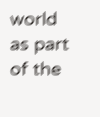world as part of the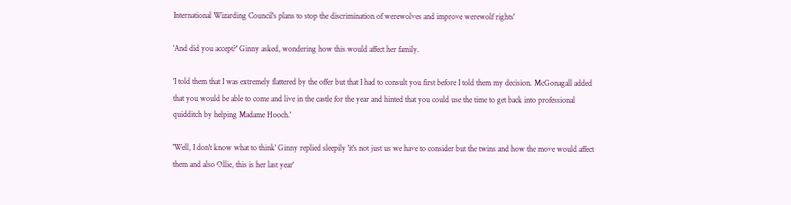International Wizarding Council's plans to stop the discrimination of werewolves and improve werewolf rights'

'And did you accept?' Ginny asked, wondering how this would affect her family.

'I told them that I was extremely flattered by the offer but that I had to consult you first before I told them my decision. McGonagall added that you would be able to come and live in the castle for the year and hinted that you could use the time to get back into professional quidditch by helping Madame Hooch.'

'Well, I don't know what to think' Ginny replied sleepily 'it's not just us we have to consider but the twins and how the move would affect them and also Ollie, this is her last year'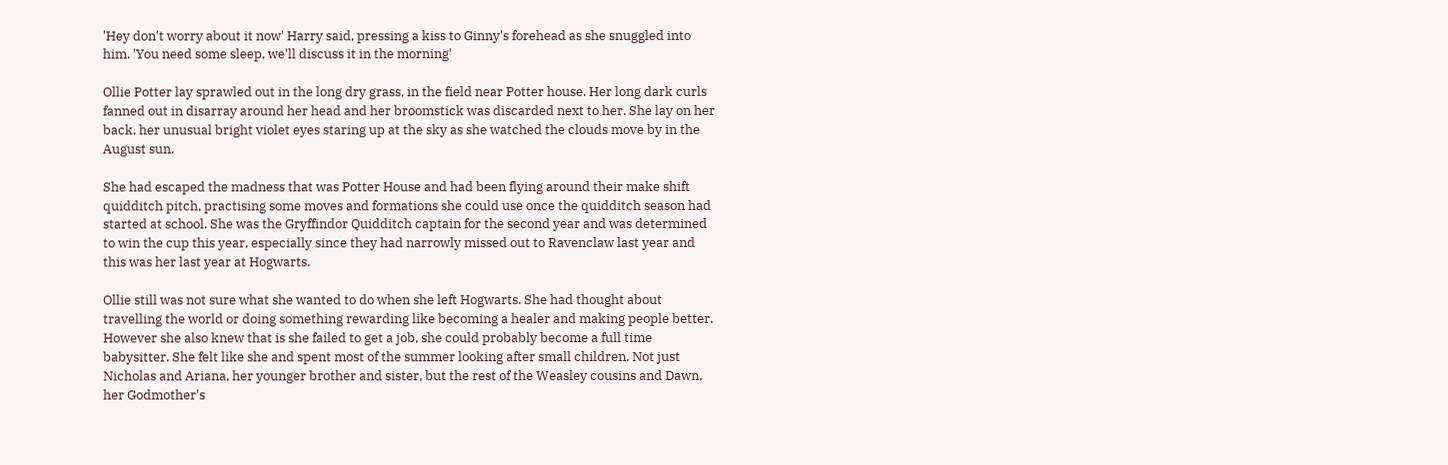'Hey don't worry about it now' Harry said, pressing a kiss to Ginny's forehead as she snuggled into him. 'You need some sleep, we'll discuss it in the morning'

Ollie Potter lay sprawled out in the long dry grass, in the field near Potter house. Her long dark curls fanned out in disarray around her head and her broomstick was discarded next to her. She lay on her back, her unusual bright violet eyes staring up at the sky as she watched the clouds move by in the August sun.

She had escaped the madness that was Potter House and had been flying around their make shift quidditch pitch, practising some moves and formations she could use once the quidditch season had started at school. She was the Gryffindor Quidditch captain for the second year and was determined to win the cup this year, especially since they had narrowly missed out to Ravenclaw last year and this was her last year at Hogwarts.

Ollie still was not sure what she wanted to do when she left Hogwarts. She had thought about travelling the world or doing something rewarding like becoming a healer and making people better. However she also knew that is she failed to get a job, she could probably become a full time babysitter. She felt like she and spent most of the summer looking after small children. Not just Nicholas and Ariana, her younger brother and sister, but the rest of the Weasley cousins and Dawn, her Godmother's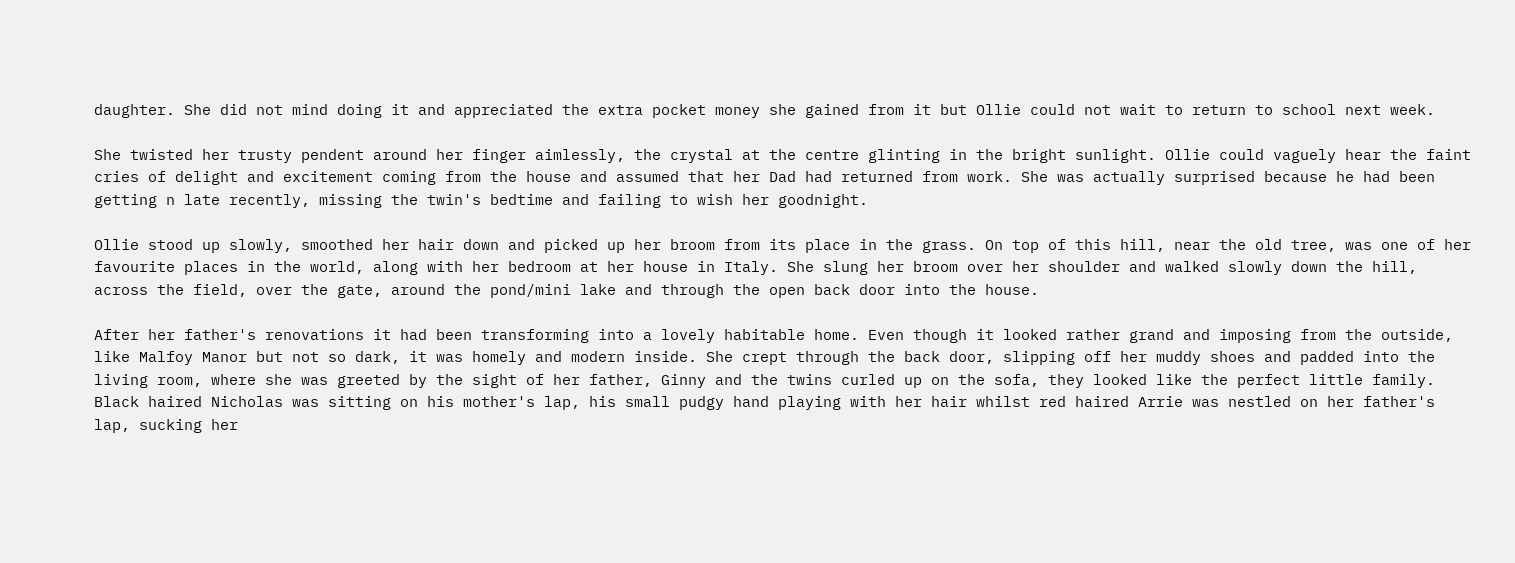daughter. She did not mind doing it and appreciated the extra pocket money she gained from it but Ollie could not wait to return to school next week.

She twisted her trusty pendent around her finger aimlessly, the crystal at the centre glinting in the bright sunlight. Ollie could vaguely hear the faint cries of delight and excitement coming from the house and assumed that her Dad had returned from work. She was actually surprised because he had been getting n late recently, missing the twin's bedtime and failing to wish her goodnight.

Ollie stood up slowly, smoothed her hair down and picked up her broom from its place in the grass. On top of this hill, near the old tree, was one of her favourite places in the world, along with her bedroom at her house in Italy. She slung her broom over her shoulder and walked slowly down the hill, across the field, over the gate, around the pond/mini lake and through the open back door into the house.

After her father's renovations it had been transforming into a lovely habitable home. Even though it looked rather grand and imposing from the outside, like Malfoy Manor but not so dark, it was homely and modern inside. She crept through the back door, slipping off her muddy shoes and padded into the living room, where she was greeted by the sight of her father, Ginny and the twins curled up on the sofa, they looked like the perfect little family. Black haired Nicholas was sitting on his mother's lap, his small pudgy hand playing with her hair whilst red haired Arrie was nestled on her father's lap, sucking her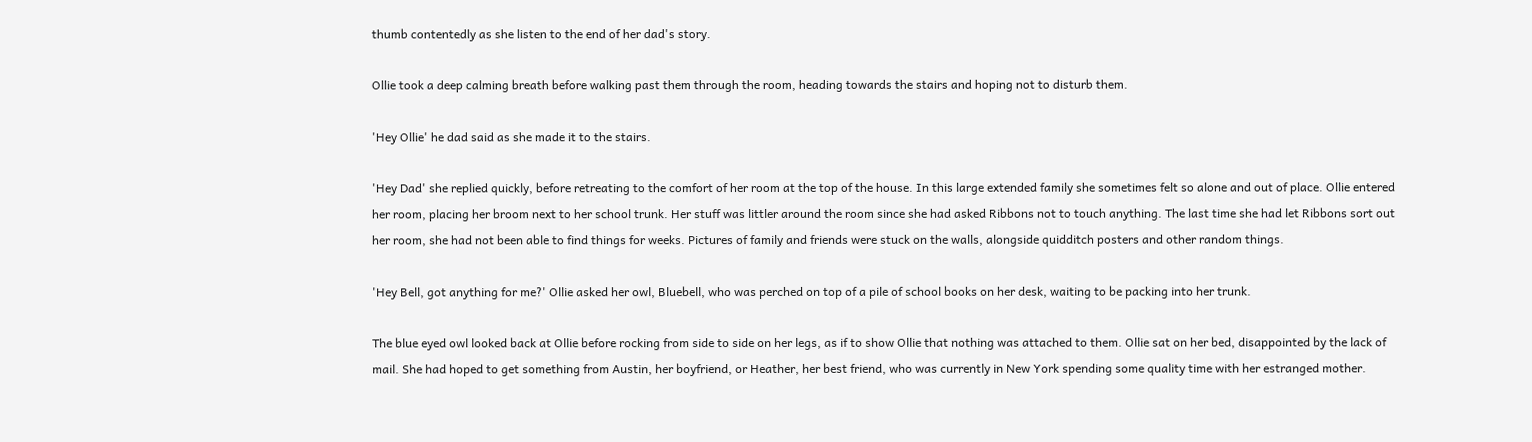thumb contentedly as she listen to the end of her dad's story.

Ollie took a deep calming breath before walking past them through the room, heading towards the stairs and hoping not to disturb them.

'Hey Ollie' he dad said as she made it to the stairs.

'Hey Dad' she replied quickly, before retreating to the comfort of her room at the top of the house. In this large extended family she sometimes felt so alone and out of place. Ollie entered her room, placing her broom next to her school trunk. Her stuff was littler around the room since she had asked Ribbons not to touch anything. The last time she had let Ribbons sort out her room, she had not been able to find things for weeks. Pictures of family and friends were stuck on the walls, alongside quidditch posters and other random things.

'Hey Bell, got anything for me?' Ollie asked her owl, Bluebell, who was perched on top of a pile of school books on her desk, waiting to be packing into her trunk.

The blue eyed owl looked back at Ollie before rocking from side to side on her legs, as if to show Ollie that nothing was attached to them. Ollie sat on her bed, disappointed by the lack of mail. She had hoped to get something from Austin, her boyfriend, or Heather, her best friend, who was currently in New York spending some quality time with her estranged mother.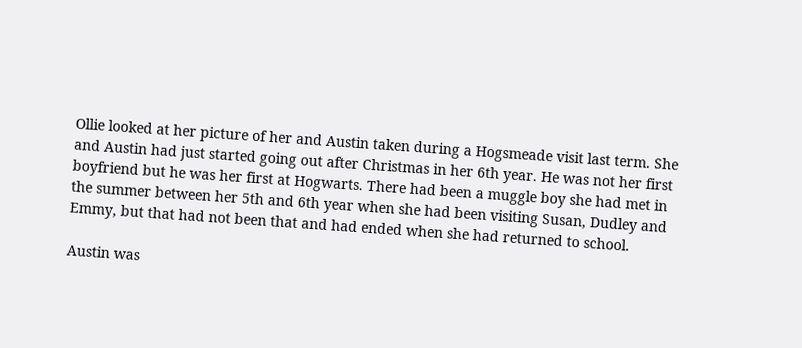Ollie looked at her picture of her and Austin taken during a Hogsmeade visit last term. She and Austin had just started going out after Christmas in her 6th year. He was not her first boyfriend but he was her first at Hogwarts. There had been a muggle boy she had met in the summer between her 5th and 6th year when she had been visiting Susan, Dudley and Emmy, but that had not been that and had ended when she had returned to school.

Austin was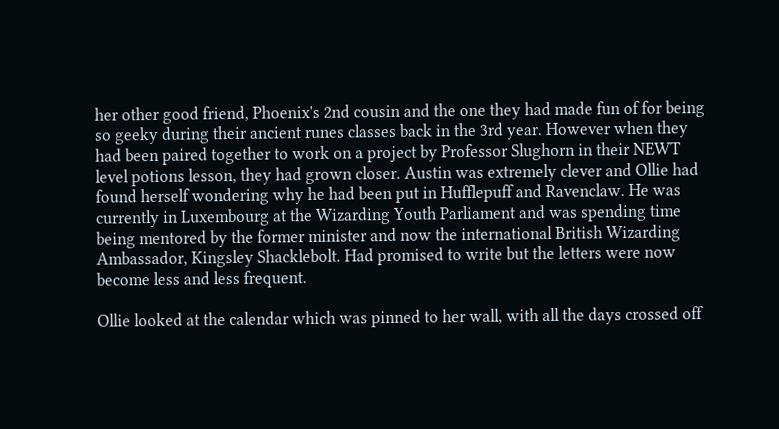her other good friend, Phoenix's 2nd cousin and the one they had made fun of for being so geeky during their ancient runes classes back in the 3rd year. However when they had been paired together to work on a project by Professor Slughorn in their NEWT level potions lesson, they had grown closer. Austin was extremely clever and Ollie had found herself wondering why he had been put in Hufflepuff and Ravenclaw. He was currently in Luxembourg at the Wizarding Youth Parliament and was spending time being mentored by the former minister and now the international British Wizarding Ambassador, Kingsley Shacklebolt. Had promised to write but the letters were now become less and less frequent.

Ollie looked at the calendar which was pinned to her wall, with all the days crossed off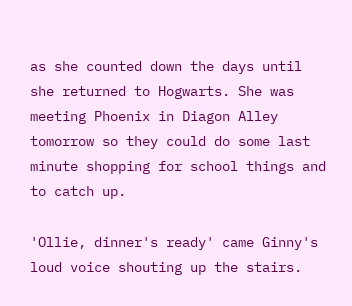as she counted down the days until she returned to Hogwarts. She was meeting Phoenix in Diagon Alley tomorrow so they could do some last minute shopping for school things and to catch up.

'Ollie, dinner's ready' came Ginny's loud voice shouting up the stairs.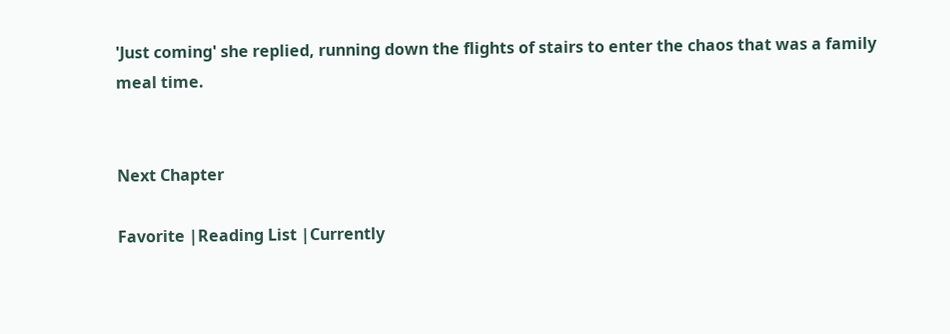'Just coming' she replied, running down the flights of stairs to enter the chaos that was a family meal time.


Next Chapter

Favorite |Reading List |Currently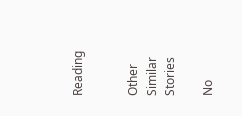Reading


Other Similar Stories

No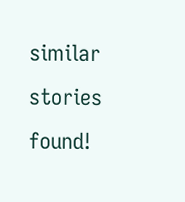similar stories found!